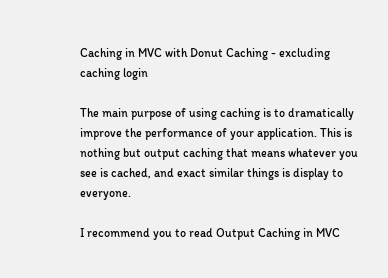Caching in MVC with Donut Caching - excluding caching login

The main purpose of using caching is to dramatically improve the performance of your application. This is nothing but output caching that means whatever you see is cached, and exact similar things is display to everyone.

I recommend you to read Output Caching in MVC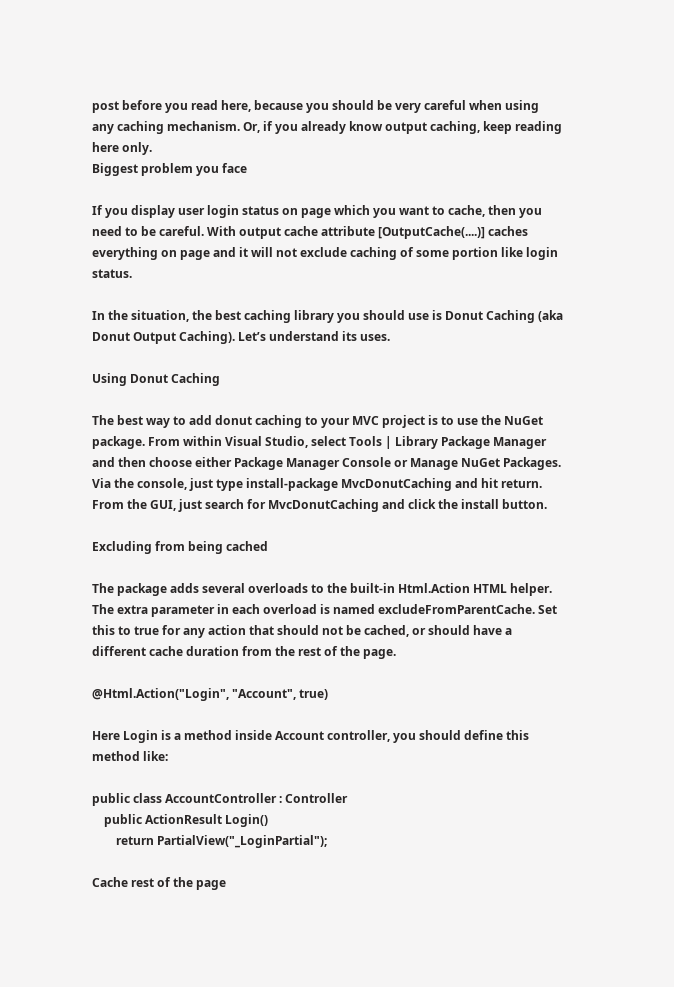post before you read here, because you should be very careful when using any caching mechanism. Or, if you already know output caching, keep reading here only.
Biggest problem you face

If you display user login status on page which you want to cache, then you need to be careful. With output cache attribute [OutputCache(....)] caches everything on page and it will not exclude caching of some portion like login status.

In the situation, the best caching library you should use is Donut Caching (aka Donut Output Caching). Let’s understand its uses.

Using Donut Caching

The best way to add donut caching to your MVC project is to use the NuGet package. From within Visual Studio, select Tools | Library Package Manager and then choose either Package Manager Console or Manage NuGet Packages. Via the console, just type install-package MvcDonutCaching and hit return. From the GUI, just search for MvcDonutCaching and click the install button.

Excluding from being cached

The package adds several overloads to the built-in Html.Action HTML helper. The extra parameter in each overload is named excludeFromParentCache. Set this to true for any action that should not be cached, or should have a different cache duration from the rest of the page.

@Html.Action("Login", "Account", true)

Here Login is a method inside Account controller, you should define this method like:

public class AccountController : Controller
    public ActionResult Login()
        return PartialView("_LoginPartial");

Cache rest of the page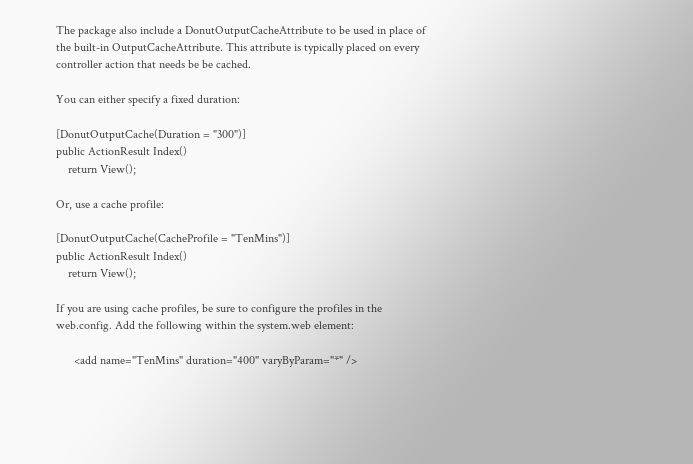The package also include a DonutOutputCacheAttribute to be used in place of the built-in OutputCacheAttribute. This attribute is typically placed on every controller action that needs be be cached.

You can either specify a fixed duration:

[DonutOutputCache(Duration = "300")]
public ActionResult Index()
    return View();

Or, use a cache profile:

[DonutOutputCache(CacheProfile = "TenMins")]
public ActionResult Index()
    return View();

If you are using cache profiles, be sure to configure the profiles in the web.config. Add the following within the system.web element:

      <add name="TenMins" duration="400" varyByParam="*" />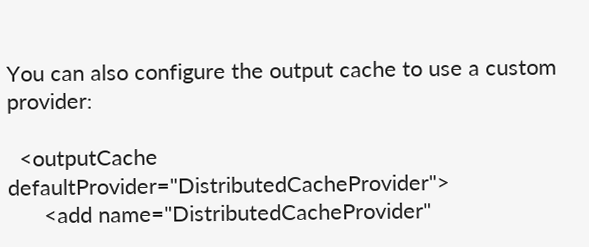You can also configure the output cache to use a custom provider:

  <outputCache defaultProvider="DistributedCacheProvider">
      <add name="DistributedCacheProvider"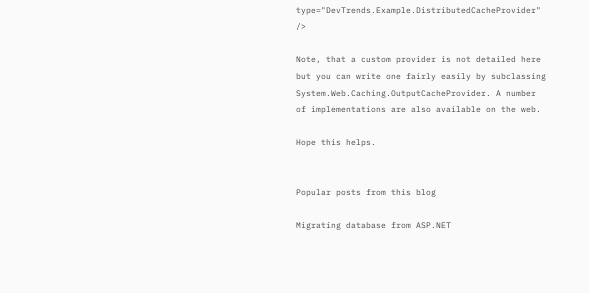type="DevTrends.Example.DistributedCacheProvider" />

Note, that a custom provider is not detailed here but you can write one fairly easily by subclassing System.Web.Caching.OutputCacheProvider. A number of implementations are also available on the web.

Hope this helps.


Popular posts from this blog

Migrating database from ASP.NET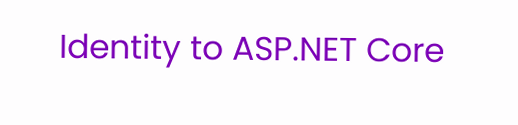Identity to ASP.NET Core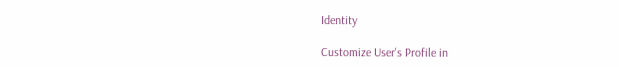Identity

Customize User's Profile in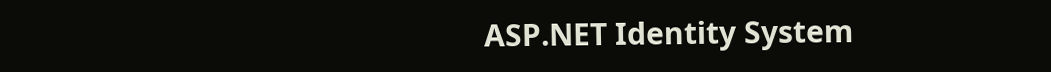ASP.NET Identity System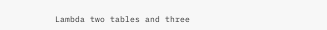Lambda two tables and three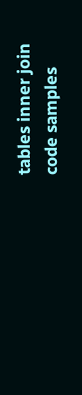tables inner join code samples